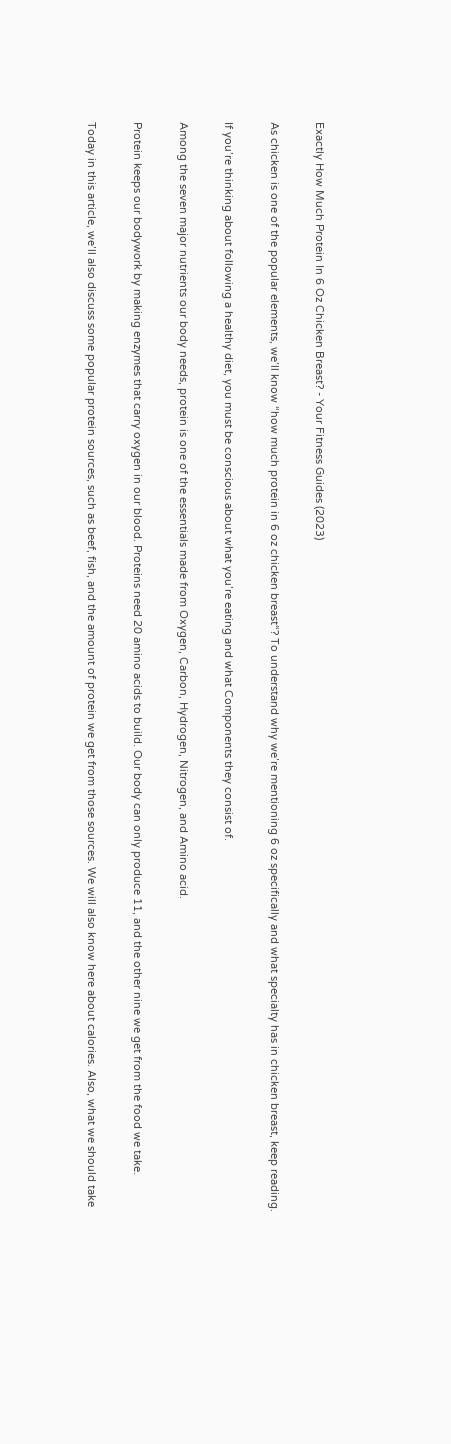Exactly How Much Protein In 6 Oz Chicken Breast? - Your Fitness Guides (2023)

As chicken is one of the popular elements, we’ll know “how much protein in 6 oz chicken breast“? To understand why we’re mentioning 6 oz specifically and what specialty has in chicken breast, keep reading.

If you’re thinking about following a healthy diet, you must be conscious about what you’re eating and what Components they consist of.

Among the seven major nutrients our body needs, protein is one of the essentials made from Oxygen, Carbon, Hydrogen, Nitrogen, and Amino acid.

Protein keeps our bodywork by making enzymes that carry oxygen in our blood. Proteins need 20 amino acids to build. Our body can only produce 11, and the other nine we get from the food we take.

Today in this article, we’ll also discuss some popular protein sources, such as beef, fish, and the amount of protein we get from those sources. We will also know here about calories. Also, what we should take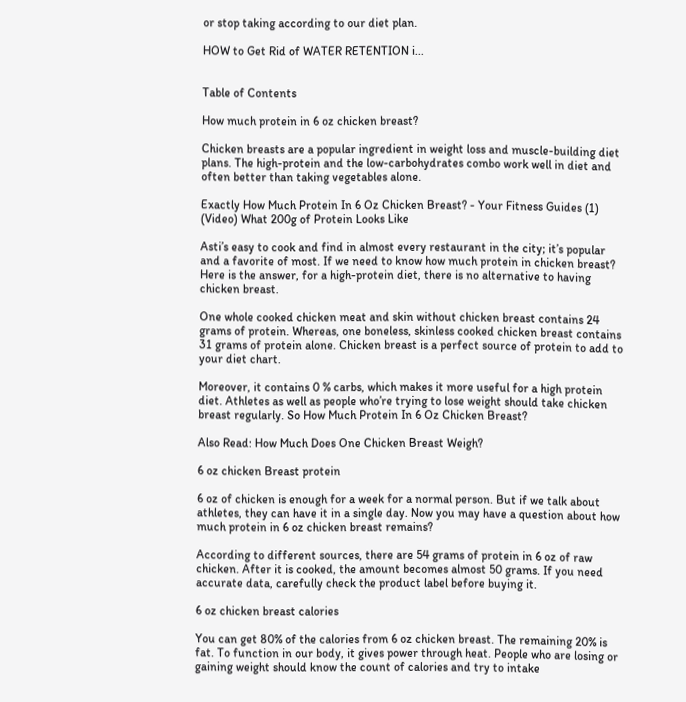or stop taking according to our diet plan.

HOW to Get Rid of WATER RETENTION i...


Table of Contents

How much protein in 6 oz chicken breast?

Chicken breasts are a popular ingredient in weight loss and muscle-building diet plans. The high-protein and the low-carbohydrates combo work well in diet and often better than taking vegetables alone.

Exactly How Much Protein In 6 Oz Chicken Breast? - Your Fitness Guides (1)
(Video) What 200g of Protein Looks Like

Asti’s easy to cook and find in almost every restaurant in the city; it’s popular and a favorite of most. If we need to know how much protein in chicken breast? Here is the answer, for a high-protein diet, there is no alternative to having chicken breast.

One whole cooked chicken meat and skin without chicken breast contains 24 grams of protein. Whereas, one boneless, skinless cooked chicken breast contains 31 grams of protein alone. Chicken breast is a perfect source of protein to add to your diet chart.

Moreover, it contains 0 % carbs, which makes it more useful for a high protein diet. Athletes as well as people who’re trying to lose weight should take chicken breast regularly. So How Much Protein In 6 Oz Chicken Breast?

Also Read: How Much Does One Chicken Breast Weigh?

6 oz chicken Breast protein

6 oz of chicken is enough for a week for a normal person. But if we talk about athletes, they can have it in a single day. Now you may have a question about how much protein in 6 oz chicken breast remains?

According to different sources, there are 54 grams of protein in 6 oz of raw chicken. After it is cooked, the amount becomes almost 50 grams. If you need accurate data, carefully check the product label before buying it.

6 oz chicken breast calories

You can get 80% of the calories from 6 oz chicken breast. The remaining 20% is fat. To function in our body, it gives power through heat. People who are losing or gaining weight should know the count of calories and try to intake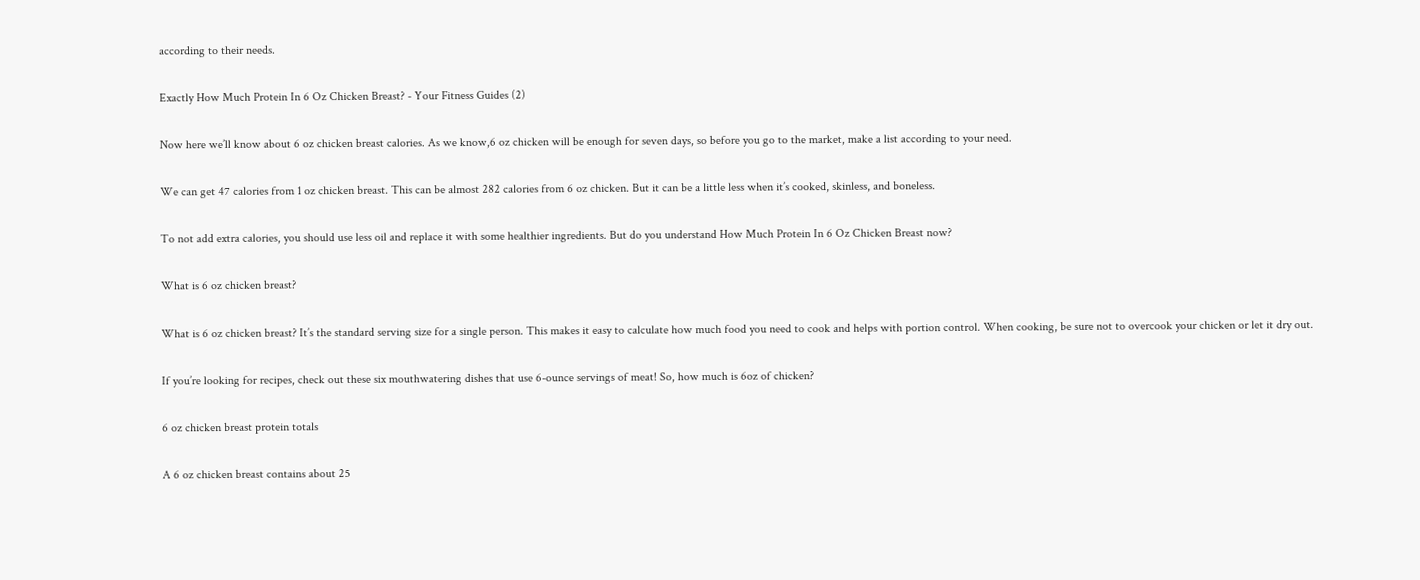according to their needs.

Exactly How Much Protein In 6 Oz Chicken Breast? - Your Fitness Guides (2)

Now here we’ll know about 6 oz chicken breast calories. As we know,6 oz chicken will be enough for seven days, so before you go to the market, make a list according to your need.

We can get 47 calories from 1 oz chicken breast. This can be almost 282 calories from 6 oz chicken. But it can be a little less when it’s cooked, skinless, and boneless.

To not add extra calories, you should use less oil and replace it with some healthier ingredients. But do you understand How Much Protein In 6 Oz Chicken Breast now?

What is 6 oz chicken breast?

What is 6 oz chicken breast? It’s the standard serving size for a single person. This makes it easy to calculate how much food you need to cook and helps with portion control. When cooking, be sure not to overcook your chicken or let it dry out.

If you’re looking for recipes, check out these six mouthwatering dishes that use 6-ounce servings of meat! So, how much is 6oz of chicken?

6 oz chicken breast protein totals

A 6 oz chicken breast contains about 25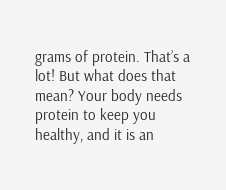grams of protein. That’s a lot! But what does that mean? Your body needs protein to keep you healthy, and it is an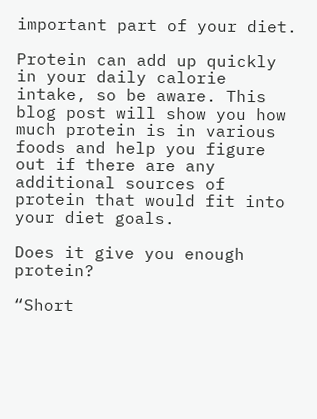important part of your diet.

Protein can add up quickly in your daily calorie intake, so be aware. This blog post will show you how much protein is in various foods and help you figure out if there are any additional sources of protein that would fit into your diet goals.

Does it give you enough protein?

“Short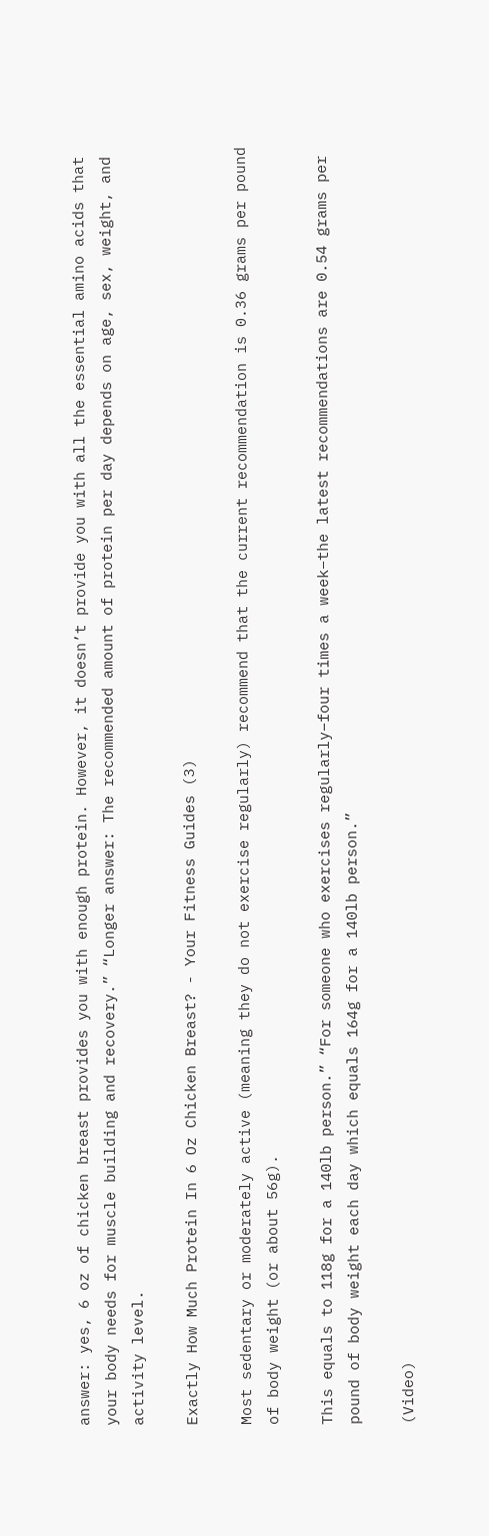answer: yes, 6 oz of chicken breast provides you with enough protein. However, it doesn’t provide you with all the essential amino acids that your body needs for muscle building and recovery.” “Longer answer: The recommended amount of protein per day depends on age, sex, weight, and activity level.

Exactly How Much Protein In 6 Oz Chicken Breast? - Your Fitness Guides (3)

Most sedentary or moderately active (meaning they do not exercise regularly) recommend that the current recommendation is 0.36 grams per pound of body weight (or about 56g).

This equals to 118g for a 140lb person.” “For someone who exercises regularly–four times a week–the latest recommendations are 0.54 grams per pound of body weight each day which equals 164g for a 140lb person.”

(Video)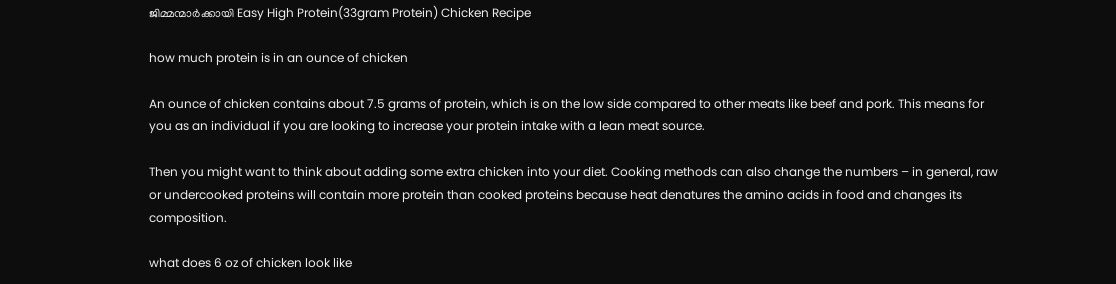ജിമ്മന്മാർക്കായി Easy High Protein(33gram Protein) Chicken Recipe

how much protein is in an ounce of chicken

An ounce of chicken contains about 7.5 grams of protein, which is on the low side compared to other meats like beef and pork. This means for you as an individual if you are looking to increase your protein intake with a lean meat source.

Then you might want to think about adding some extra chicken into your diet. Cooking methods can also change the numbers – in general, raw or undercooked proteins will contain more protein than cooked proteins because heat denatures the amino acids in food and changes its composition.

what does 6 oz of chicken look like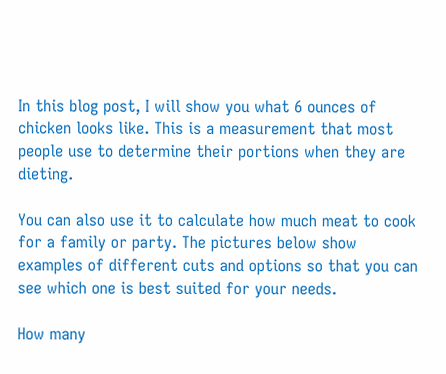In this blog post, I will show you what 6 ounces of chicken looks like. This is a measurement that most people use to determine their portions when they are dieting.

You can also use it to calculate how much meat to cook for a family or party. The pictures below show examples of different cuts and options so that you can see which one is best suited for your needs.

How many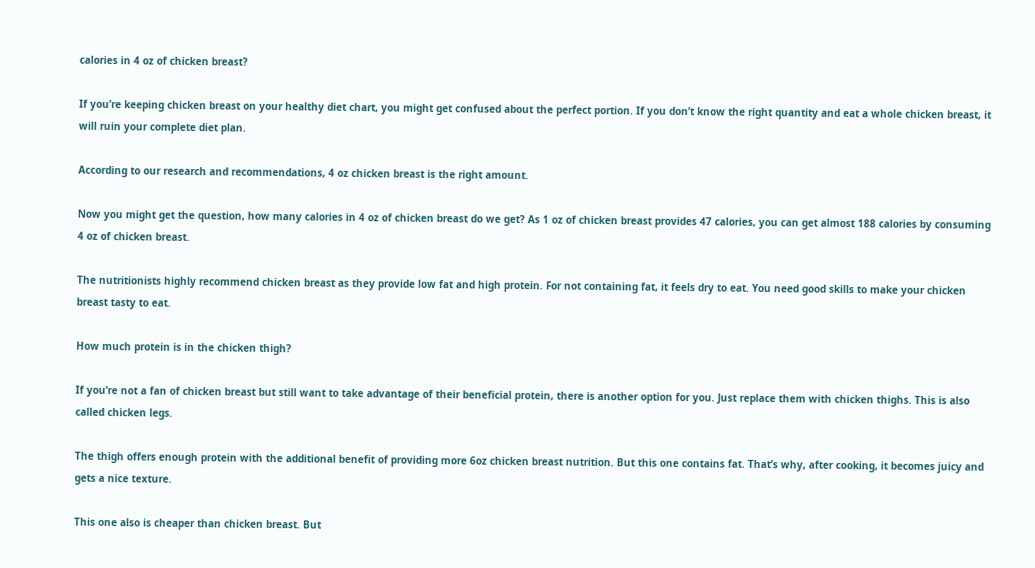calories in 4 oz of chicken breast?

If you’re keeping chicken breast on your healthy diet chart, you might get confused about the perfect portion. If you don’t know the right quantity and eat a whole chicken breast, it will ruin your complete diet plan.

According to our research and recommendations, 4 oz chicken breast is the right amount.

Now you might get the question, how many calories in 4 oz of chicken breast do we get? As 1 oz of chicken breast provides 47 calories, you can get almost 188 calories by consuming 4 oz of chicken breast.

The nutritionists highly recommend chicken breast as they provide low fat and high protein. For not containing fat, it feels dry to eat. You need good skills to make your chicken breast tasty to eat.

How much protein is in the chicken thigh?

If you’re not a fan of chicken breast but still want to take advantage of their beneficial protein, there is another option for you. Just replace them with chicken thighs. This is also called chicken legs.

The thigh offers enough protein with the additional benefit of providing more 6oz chicken breast nutrition. But this one contains fat. That’s why, after cooking, it becomes juicy and gets a nice texture.

This one also is cheaper than chicken breast. But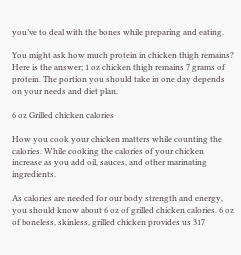you’ve to deal with the bones while preparing and eating.

You might ask how much protein in chicken thigh remains? Here is the answer; 1 oz chicken thigh remains 7 grams of protein. The portion you should take in one day depends on your needs and diet plan.

6 oz Grilled chicken calories

How you cook your chicken matters while counting the calories. While cooking the calories of your chicken increase as you add oil, sauces, and other marinating ingredients.

As calories are needed for our body strength and energy, you should know about 6 oz of grilled chicken calories. 6 oz of boneless, skinless, grilled chicken provides us 317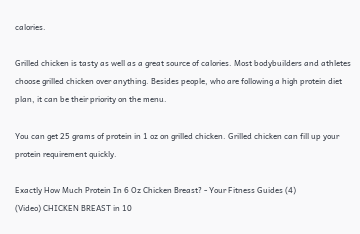calories.

Grilled chicken is tasty as well as a great source of calories. Most bodybuilders and athletes choose grilled chicken over anything. Besides people, who are following a high protein diet plan, it can be their priority on the menu.

You can get 25 grams of protein in 1 oz on grilled chicken. Grilled chicken can fill up your protein requirement quickly.

Exactly How Much Protein In 6 Oz Chicken Breast? - Your Fitness Guides (4)
(Video) CHICKEN BREAST in 10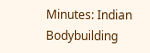Minutes: Indian Bodybuilding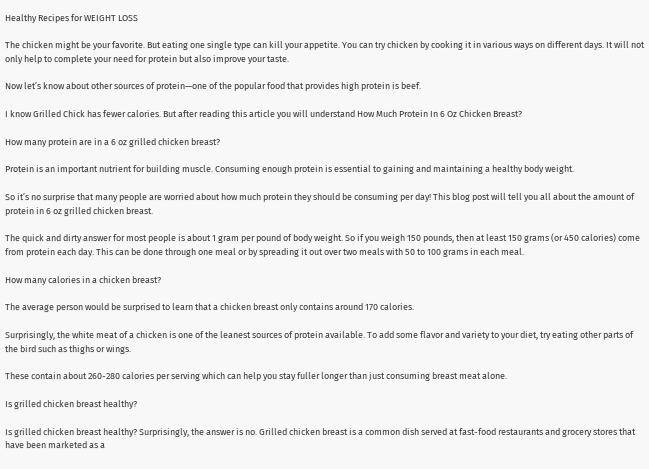Healthy Recipes for WEIGHT LOSS

The chicken might be your favorite. But eating one single type can kill your appetite. You can try chicken by cooking it in various ways on different days. It will not only help to complete your need for protein but also improve your taste.

Now let’s know about other sources of protein—one of the popular food that provides high protein is beef.

I know Grilled Chick has fewer calories. But after reading this article you will understand How Much Protein In 6 Oz Chicken Breast?

How many protein are in a 6 oz grilled chicken breast?

Protein is an important nutrient for building muscle. Consuming enough protein is essential to gaining and maintaining a healthy body weight.

So it’s no surprise that many people are worried about how much protein they should be consuming per day! This blog post will tell you all about the amount of protein in 6 oz grilled chicken breast.

The quick and dirty answer for most people is about 1 gram per pound of body weight. So if you weigh 150 pounds, then at least 150 grams (or 450 calories) come from protein each day. This can be done through one meal or by spreading it out over two meals with 50 to 100 grams in each meal.

How many calories in a chicken breast?

The average person would be surprised to learn that a chicken breast only contains around 170 calories.

Surprisingly, the white meat of a chicken is one of the leanest sources of protein available. To add some flavor and variety to your diet, try eating other parts of the bird such as thighs or wings.

These contain about 260-280 calories per serving which can help you stay fuller longer than just consuming breast meat alone.

Is grilled chicken breast healthy?

Is grilled chicken breast healthy? Surprisingly, the answer is no. Grilled chicken breast is a common dish served at fast-food restaurants and grocery stores that have been marketed as a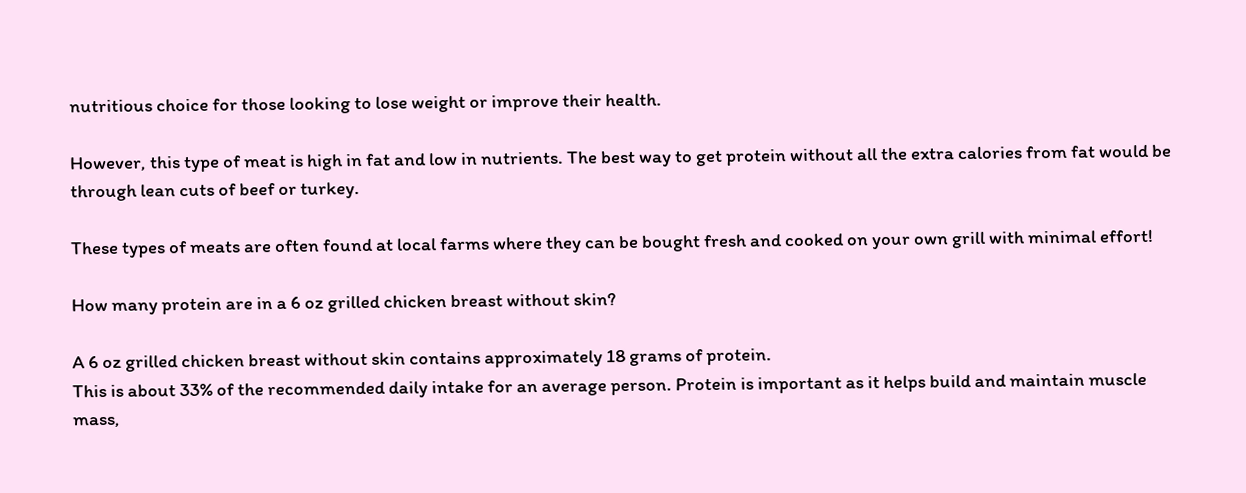nutritious choice for those looking to lose weight or improve their health.

However, this type of meat is high in fat and low in nutrients. The best way to get protein without all the extra calories from fat would be through lean cuts of beef or turkey.

These types of meats are often found at local farms where they can be bought fresh and cooked on your own grill with minimal effort!

How many protein are in a 6 oz grilled chicken breast without skin?

A 6 oz grilled chicken breast without skin contains approximately 18 grams of protein.
This is about 33% of the recommended daily intake for an average person. Protein is important as it helps build and maintain muscle mass,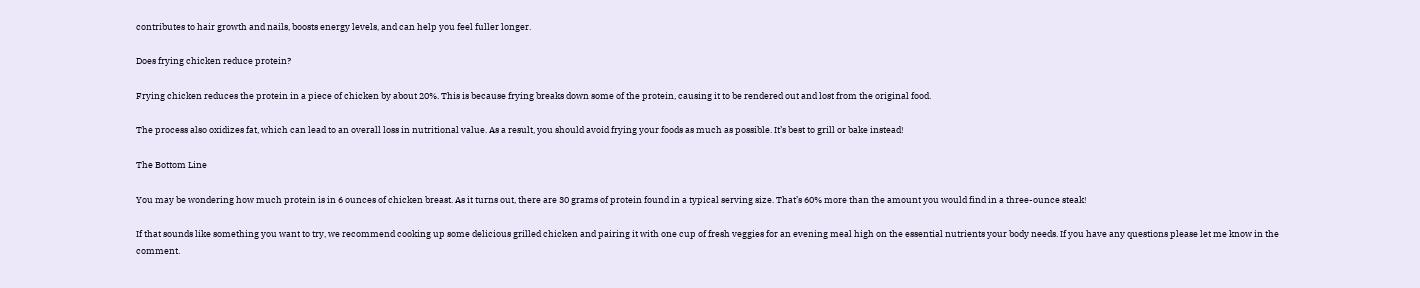contributes to hair growth and nails, boosts energy levels, and can help you feel fuller longer.

Does frying chicken reduce protein?

Frying chicken reduces the protein in a piece of chicken by about 20%. This is because frying breaks down some of the protein, causing it to be rendered out and lost from the original food.

The process also oxidizes fat, which can lead to an overall loss in nutritional value. As a result, you should avoid frying your foods as much as possible. It’s best to grill or bake instead!

The Bottom Line

You may be wondering how much protein is in 6 ounces of chicken breast. As it turns out, there are 30 grams of protein found in a typical serving size. That’s 60% more than the amount you would find in a three-ounce steak!

If that sounds like something you want to try, we recommend cooking up some delicious grilled chicken and pairing it with one cup of fresh veggies for an evening meal high on the essential nutrients your body needs. If you have any questions please let me know in the comment.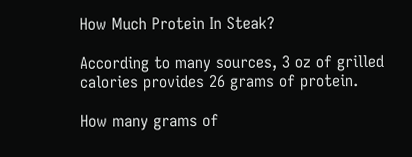How Much Protein In Steak?

According to many sources, 3 oz of grilled calories provides 26 grams of protein.

How many grams of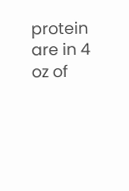protein are in 4 oz of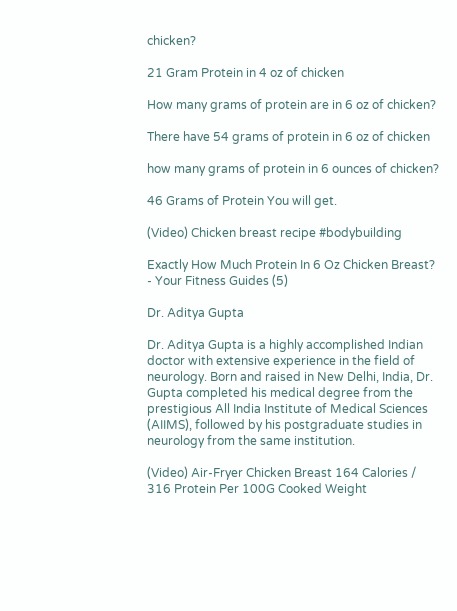chicken?

21 Gram Protein in 4 oz of chicken

How many grams of protein are in 6 oz of chicken?

There have 54 grams of protein in 6 oz of chicken

how many grams of protein in 6 ounces of chicken?

46 Grams of Protein You will get.

(Video) Chicken breast recipe #bodybuilding

Exactly How Much Protein In 6 Oz Chicken Breast? - Your Fitness Guides (5)

Dr. Aditya Gupta

Dr. Aditya Gupta is a highly accomplished Indian doctor with extensive experience in the field of neurology. Born and raised in New Delhi, India, Dr. Gupta completed his medical degree from the prestigious All India Institute of Medical Sciences (AIIMS), followed by his postgraduate studies in neurology from the same institution.

(Video) Air-Fryer Chicken Breast 164 Calories / 316 Protein Per 100G Cooked Weight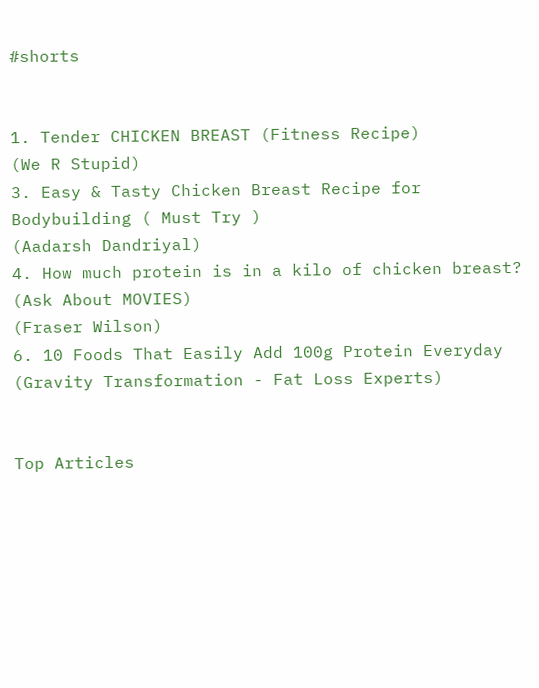#shorts


1. Tender CHICKEN BREAST (Fitness Recipe)
(We R Stupid)
3. Easy & Tasty Chicken Breast Recipe for Bodybuilding ( Must Try )
(Aadarsh Dandriyal)
4. How much protein is in a kilo of chicken breast?
(Ask About MOVIES)
(Fraser Wilson)
6. 10 Foods That Easily Add 100g Protein Everyday
(Gravity Transformation - Fat Loss Experts)


Top Articles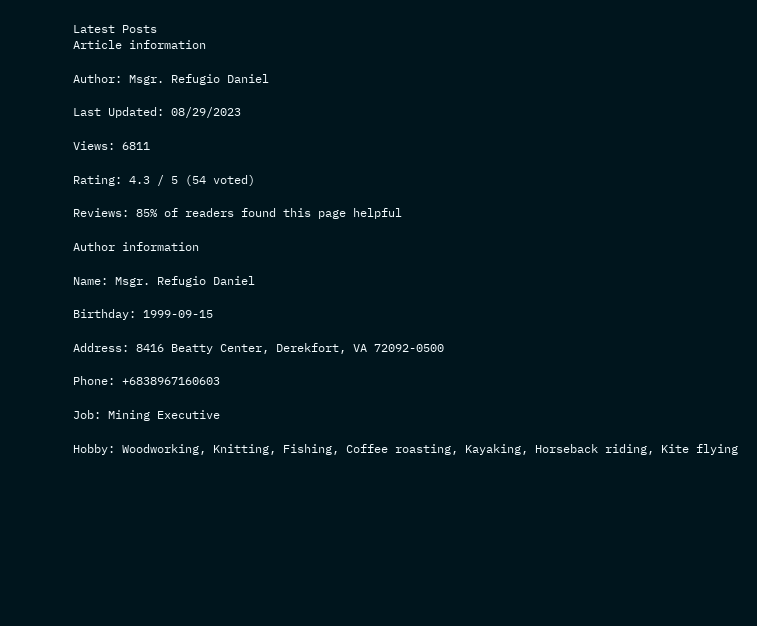Latest Posts
Article information

Author: Msgr. Refugio Daniel

Last Updated: 08/29/2023

Views: 6811

Rating: 4.3 / 5 (54 voted)

Reviews: 85% of readers found this page helpful

Author information

Name: Msgr. Refugio Daniel

Birthday: 1999-09-15

Address: 8416 Beatty Center, Derekfort, VA 72092-0500

Phone: +6838967160603

Job: Mining Executive

Hobby: Woodworking, Knitting, Fishing, Coffee roasting, Kayaking, Horseback riding, Kite flying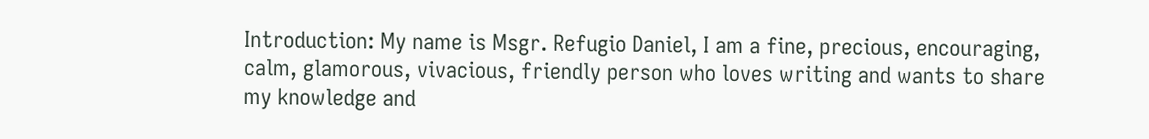Introduction: My name is Msgr. Refugio Daniel, I am a fine, precious, encouraging, calm, glamorous, vivacious, friendly person who loves writing and wants to share my knowledge and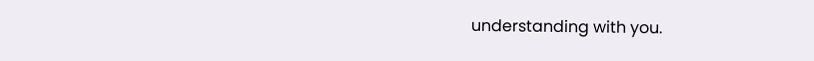understanding with you.